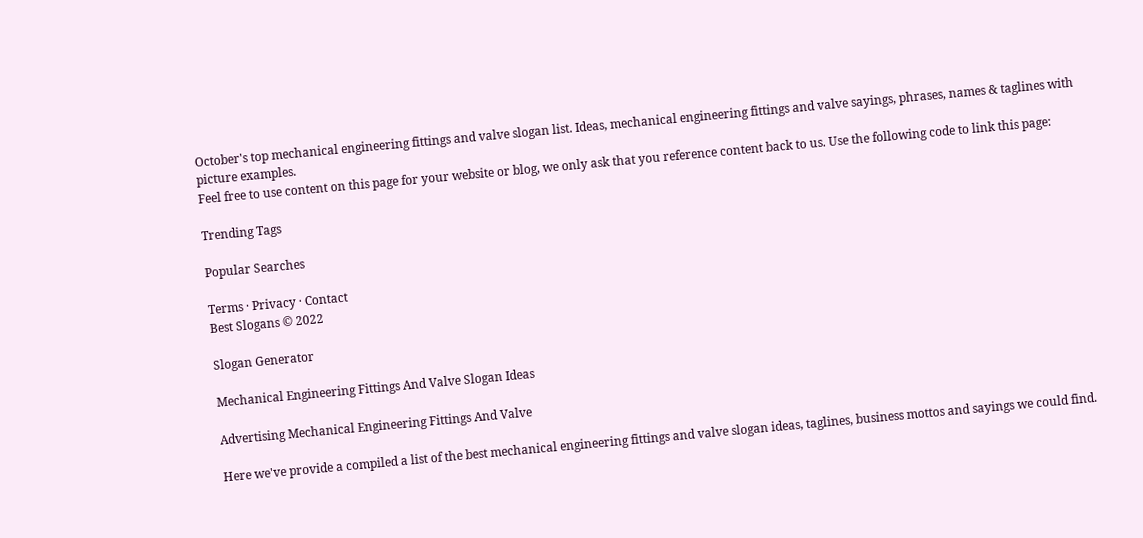October's top mechanical engineering fittings and valve slogan list. Ideas, mechanical engineering fittings and valve sayings, phrases, names & taglines with picture examples.
Feel free to use content on this page for your website or blog, we only ask that you reference content back to us. Use the following code to link this page:

Trending Tags

Popular Searches

Terms · Privacy · Contact
Best Slogans © 2022

Slogan Generator

Mechanical Engineering Fittings And Valve Slogan Ideas

Advertising Mechanical Engineering Fittings And Valve

Here we've provide a compiled a list of the best mechanical engineering fittings and valve slogan ideas, taglines, business mottos and sayings we could find.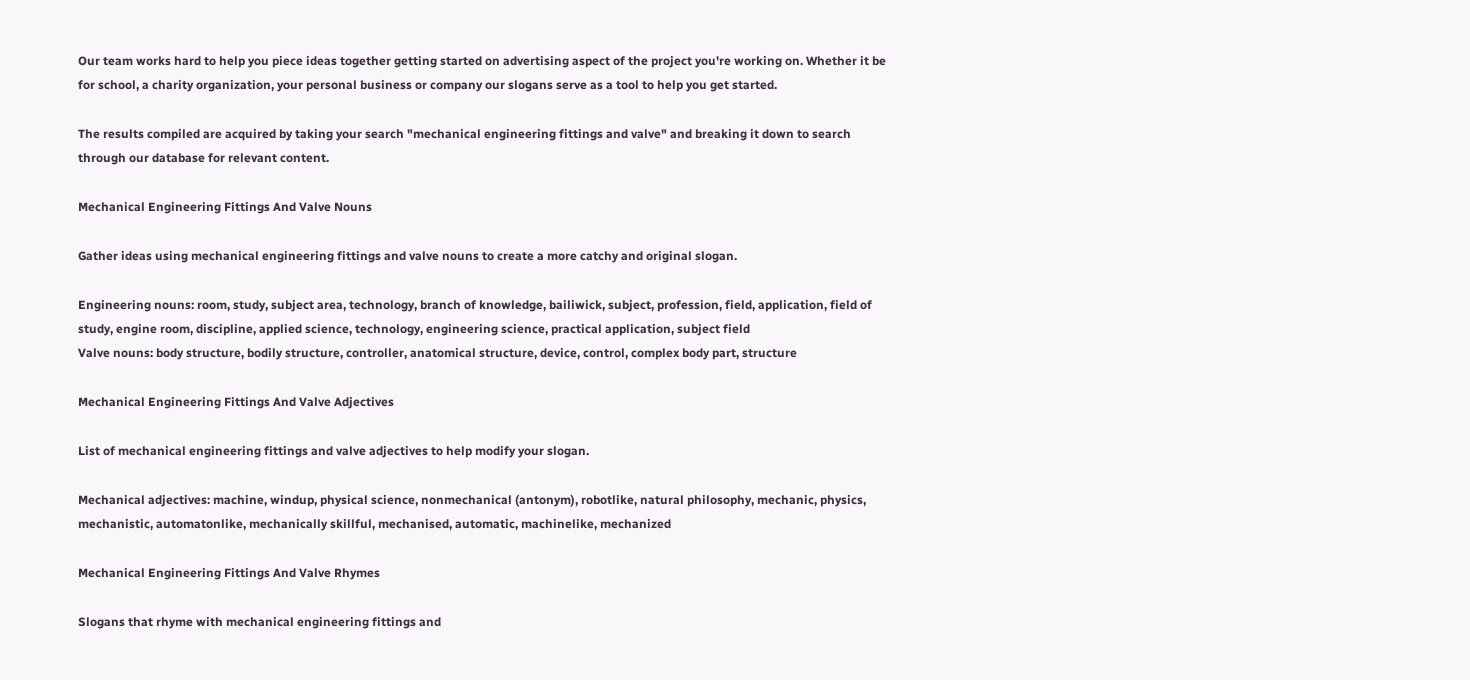Our team works hard to help you piece ideas together getting started on advertising aspect of the project you're working on. Whether it be for school, a charity organization, your personal business or company our slogans serve as a tool to help you get started.

The results compiled are acquired by taking your search "mechanical engineering fittings and valve" and breaking it down to search through our database for relevant content.

Mechanical Engineering Fittings And Valve Nouns

Gather ideas using mechanical engineering fittings and valve nouns to create a more catchy and original slogan.

Engineering nouns: room, study, subject area, technology, branch of knowledge, bailiwick, subject, profession, field, application, field of study, engine room, discipline, applied science, technology, engineering science, practical application, subject field
Valve nouns: body structure, bodily structure, controller, anatomical structure, device, control, complex body part, structure

Mechanical Engineering Fittings And Valve Adjectives

List of mechanical engineering fittings and valve adjectives to help modify your slogan.

Mechanical adjectives: machine, windup, physical science, nonmechanical (antonym), robotlike, natural philosophy, mechanic, physics, mechanistic, automatonlike, mechanically skillful, mechanised, automatic, machinelike, mechanized

Mechanical Engineering Fittings And Valve Rhymes

Slogans that rhyme with mechanical engineering fittings and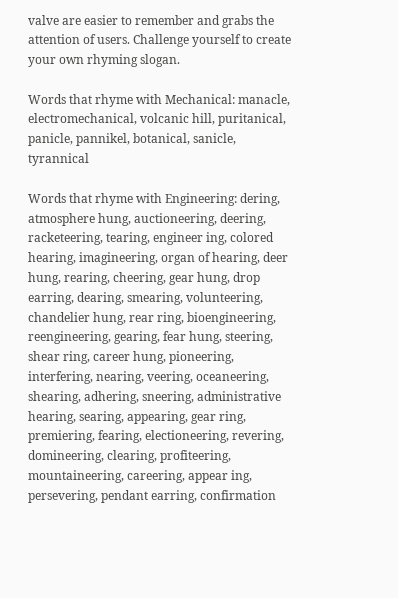valve are easier to remember and grabs the attention of users. Challenge yourself to create your own rhyming slogan.

Words that rhyme with Mechanical: manacle, electromechanical, volcanic hill, puritanical, panicle, pannikel, botanical, sanicle, tyrannical

Words that rhyme with Engineering: dering, atmosphere hung, auctioneering, deering, racketeering, tearing, engineer ing, colored hearing, imagineering, organ of hearing, deer hung, rearing, cheering, gear hung, drop earring, dearing, smearing, volunteering, chandelier hung, rear ring, bioengineering, reengineering, gearing, fear hung, steering, shear ring, career hung, pioneering, interfering, nearing, veering, oceaneering, shearing, adhering, sneering, administrative hearing, searing, appearing, gear ring, premiering, fearing, electioneering, revering, domineering, clearing, profiteering, mountaineering, careering, appear ing, persevering, pendant earring, confirmation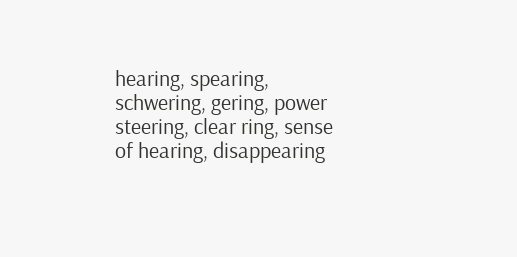hearing, spearing, schwering, gering, power steering, clear ring, sense of hearing, disappearing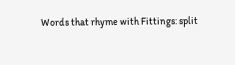Words that rhyme with Fittings: split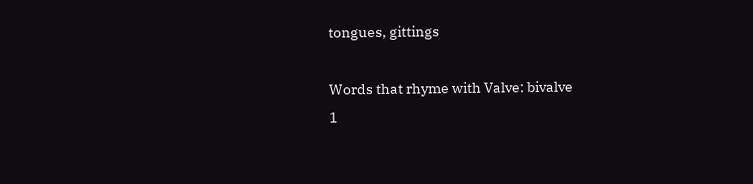tongues, gittings

Words that rhyme with Valve: bivalve
1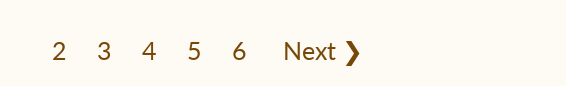2     3     4     5     6      Next ❯